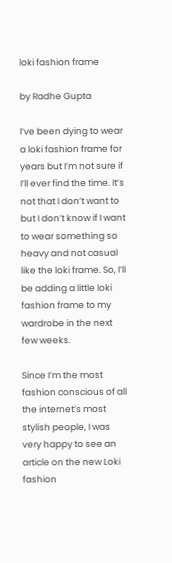loki fashion frame

by Radhe Gupta

I’ve been dying to wear a loki fashion frame for years but I’m not sure if I’ll ever find the time. It’s not that I don’t want to but I don’t know if I want to wear something so heavy and not casual like the loki frame. So, I’ll be adding a little loki fashion frame to my wardrobe in the next few weeks.

Since I’m the most fashion conscious of all the internet’s most stylish people, I was very happy to see an article on the new Loki fashion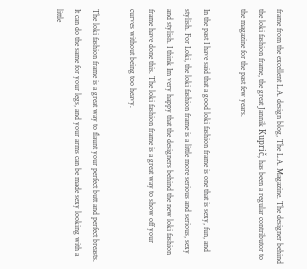frame from the excellent L.A. design blog, The L.A. Magazine. The designer behind the loki fashion frame, the great Jannik Kuprič, has been a regular contributor to the magazine for the past few years.

In the past I have said that a good loki fashion frame is one that is sexy, fun, and stylish. For Loki, the loki fashion frame is a little more serious and serious, sexy and stylish. I think Im very happy that the designers behind the new loki fashion frame have done this. The loki fashion frame is a great way to show off your curves without being too heavy.

The loki fashion frame is a great way to flaunt your perfect butt and perfect breasts. It can do the same for your legs, and your arms can be made sexy looking with a little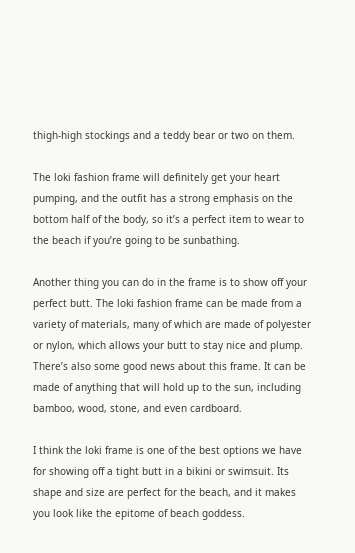thigh-high stockings and a teddy bear or two on them.

The loki fashion frame will definitely get your heart pumping, and the outfit has a strong emphasis on the bottom half of the body, so it’s a perfect item to wear to the beach if you’re going to be sunbathing.

Another thing you can do in the frame is to show off your perfect butt. The loki fashion frame can be made from a variety of materials, many of which are made of polyester or nylon, which allows your butt to stay nice and plump. There’s also some good news about this frame. It can be made of anything that will hold up to the sun, including bamboo, wood, stone, and even cardboard.

I think the loki frame is one of the best options we have for showing off a tight butt in a bikini or swimsuit. Its shape and size are perfect for the beach, and it makes you look like the epitome of beach goddess.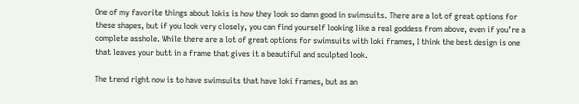One of my favorite things about lokis is how they look so damn good in swimsuits. There are a lot of great options for these shapes, but if you look very closely, you can find yourself looking like a real goddess from above, even if you’re a complete asshole. While there are a lot of great options for swimsuits with loki frames, I think the best design is one that leaves your butt in a frame that gives it a beautiful and sculpted look.

The trend right now is to have swimsuits that have loki frames, but as an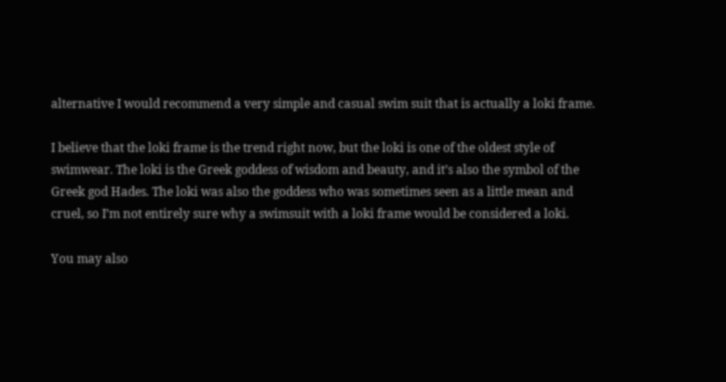alternative I would recommend a very simple and casual swim suit that is actually a loki frame.

I believe that the loki frame is the trend right now, but the loki is one of the oldest style of swimwear. The loki is the Greek goddess of wisdom and beauty, and it’s also the symbol of the Greek god Hades. The loki was also the goddess who was sometimes seen as a little mean and cruel, so I’m not entirely sure why a swimsuit with a loki frame would be considered a loki.

You may also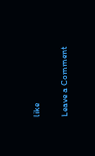like

Leave a Comment